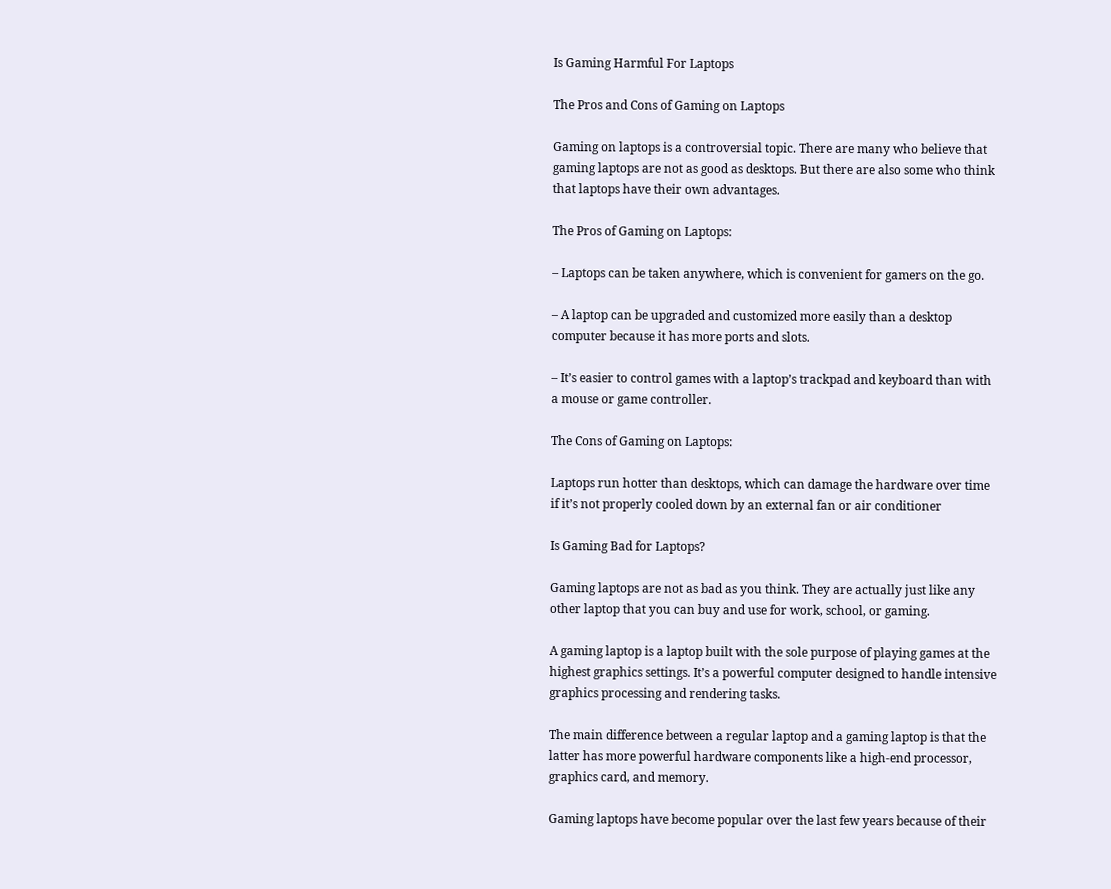Is Gaming Harmful For Laptops

The Pros and Cons of Gaming on Laptops

Gaming on laptops is a controversial topic. There are many who believe that gaming laptops are not as good as desktops. But there are also some who think that laptops have their own advantages.

The Pros of Gaming on Laptops:

– Laptops can be taken anywhere, which is convenient for gamers on the go.

– A laptop can be upgraded and customized more easily than a desktop computer because it has more ports and slots.

– It’s easier to control games with a laptop’s trackpad and keyboard than with a mouse or game controller.

The Cons of Gaming on Laptops:

Laptops run hotter than desktops, which can damage the hardware over time if it’s not properly cooled down by an external fan or air conditioner

Is Gaming Bad for Laptops?

Gaming laptops are not as bad as you think. They are actually just like any other laptop that you can buy and use for work, school, or gaming.

A gaming laptop is a laptop built with the sole purpose of playing games at the highest graphics settings. It’s a powerful computer designed to handle intensive graphics processing and rendering tasks.

The main difference between a regular laptop and a gaming laptop is that the latter has more powerful hardware components like a high-end processor, graphics card, and memory.

Gaming laptops have become popular over the last few years because of their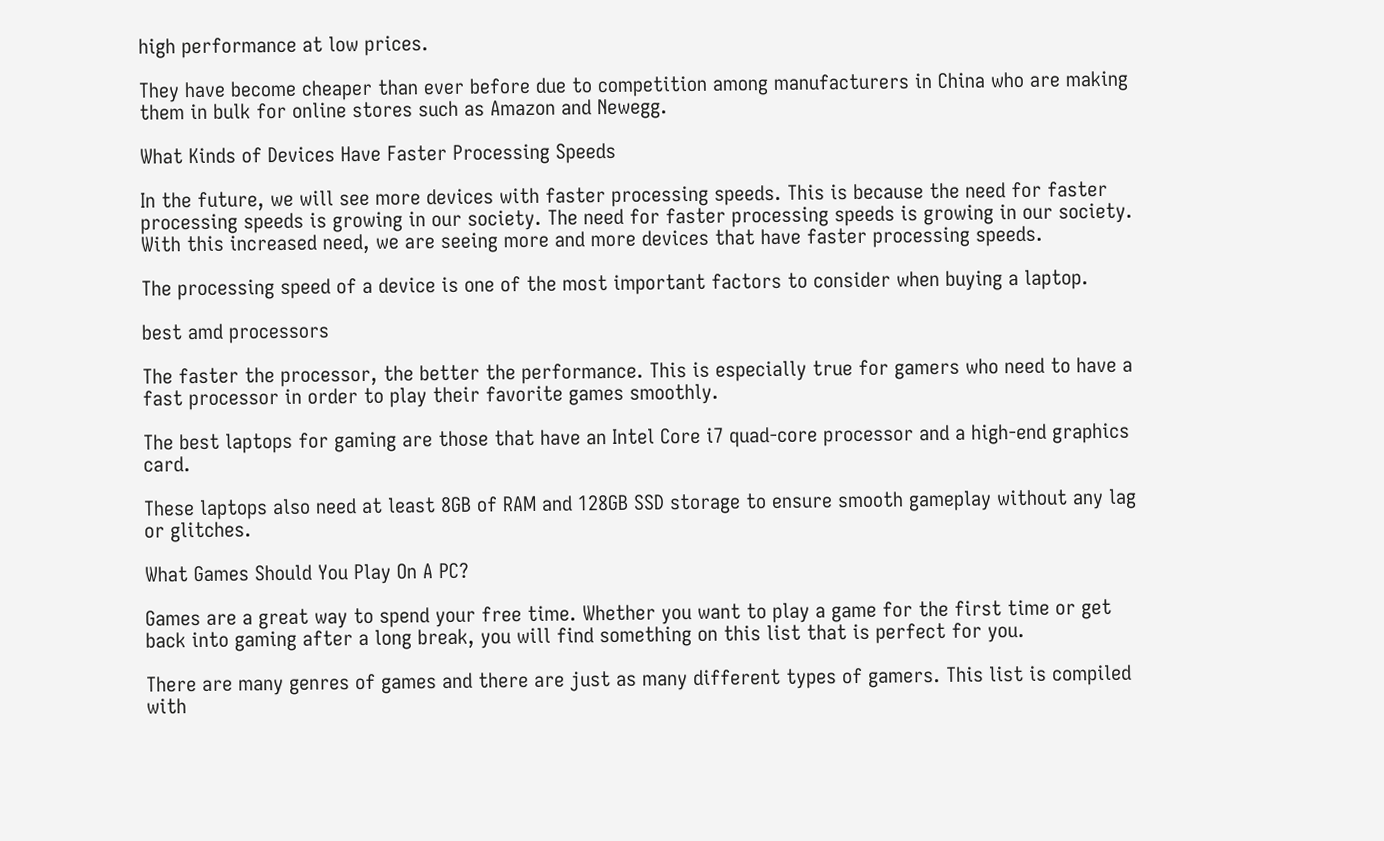high performance at low prices.

They have become cheaper than ever before due to competition among manufacturers in China who are making them in bulk for online stores such as Amazon and Newegg.

What Kinds of Devices Have Faster Processing Speeds

In the future, we will see more devices with faster processing speeds. This is because the need for faster processing speeds is growing in our society. The need for faster processing speeds is growing in our society. With this increased need, we are seeing more and more devices that have faster processing speeds.

The processing speed of a device is one of the most important factors to consider when buying a laptop.

best amd processors

The faster the processor, the better the performance. This is especially true for gamers who need to have a fast processor in order to play their favorite games smoothly.

The best laptops for gaming are those that have an Intel Core i7 quad-core processor and a high-end graphics card.

These laptops also need at least 8GB of RAM and 128GB SSD storage to ensure smooth gameplay without any lag or glitches.

What Games Should You Play On A PC?

Games are a great way to spend your free time. Whether you want to play a game for the first time or get back into gaming after a long break, you will find something on this list that is perfect for you.

There are many genres of games and there are just as many different types of gamers. This list is compiled with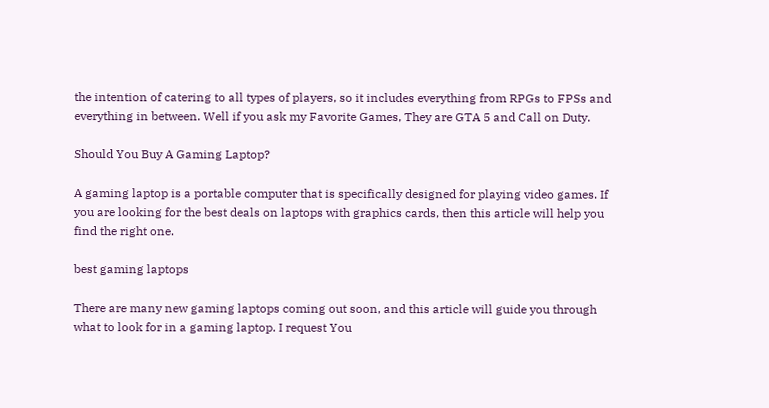the intention of catering to all types of players, so it includes everything from RPGs to FPSs and everything in between. Well if you ask my Favorite Games, They are GTA 5 and Call on Duty.

Should You Buy A Gaming Laptop?

A gaming laptop is a portable computer that is specifically designed for playing video games. If you are looking for the best deals on laptops with graphics cards, then this article will help you find the right one.

best gaming laptops

There are many new gaming laptops coming out soon, and this article will guide you through what to look for in a gaming laptop. I request You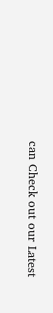can Check out our Latest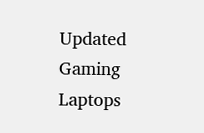Updated Gaming Laptops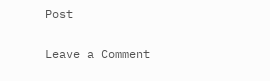Post

Leave a Comment